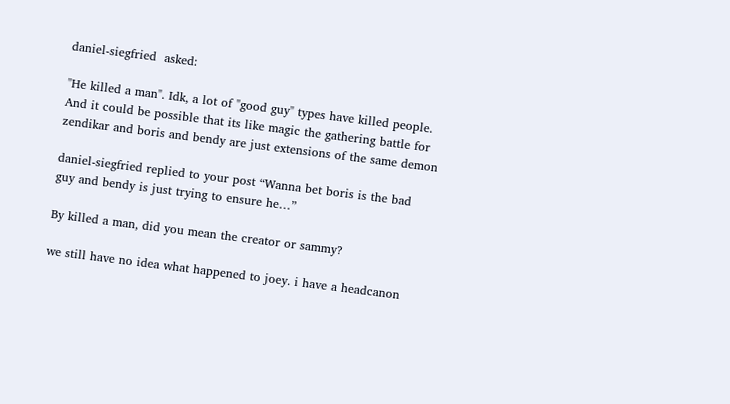daniel-siegfried  asked:

"He killed a man". Idk, a lot of "good guy" types have killed people. And it could be possible that its like magic the gathering battle for zendikar and boris and bendy are just extensions of the same demon

daniel-siegfried replied to your post “Wanna bet boris is the bad guy and bendy is just trying to ensure he…”

By killed a man, did you mean the creator or sammy?

we still have no idea what happened to joey. i have a headcanon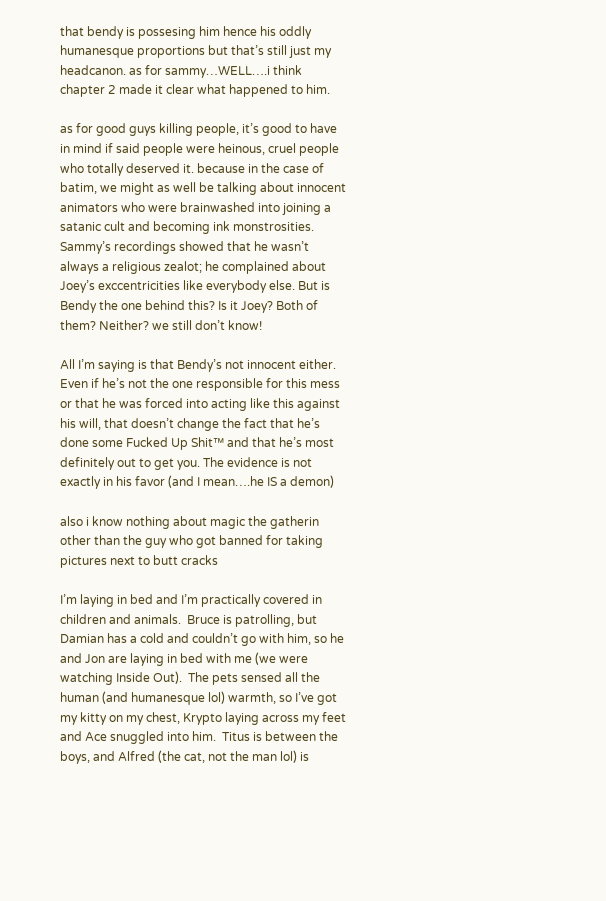that bendy is possesing him hence his oddly humanesque proportions but that’s still just my headcanon. as for sammy…WELL….i think chapter 2 made it clear what happened to him.

as for good guys killing people, it’s good to have in mind if said people were heinous, cruel people who totally deserved it. because in the case of batim, we might as well be talking about innocent animators who were brainwashed into joining a satanic cult and becoming ink monstrosities. Sammy’s recordings showed that he wasn’t always a religious zealot; he complained about Joey’s exccentricities like everybody else. But is Bendy the one behind this? Is it Joey? Both of them? Neither? we still don’t know!

All I’m saying is that Bendy’s not innocent either. Even if he’s not the one responsible for this mess or that he was forced into acting like this against his will, that doesn’t change the fact that he’s done some Fucked Up Shit™ and that he’s most definitely out to get you. The evidence is not exactly in his favor (and I mean….he IS a demon)

also i know nothing about magic the gatherin other than the guy who got banned for taking pictures next to butt cracks

I’m laying in bed and I’m practically covered in children and animals.  Bruce is patrolling, but Damian has a cold and couldn’t go with him, so he and Jon are laying in bed with me (we were watching Inside Out).  The pets sensed all the human (and humanesque lol) warmth, so I’ve got my kitty on my chest, Krypto laying across my feet and Ace snuggled into him.  Titus is between the boys, and Alfred (the cat, not the man lol) is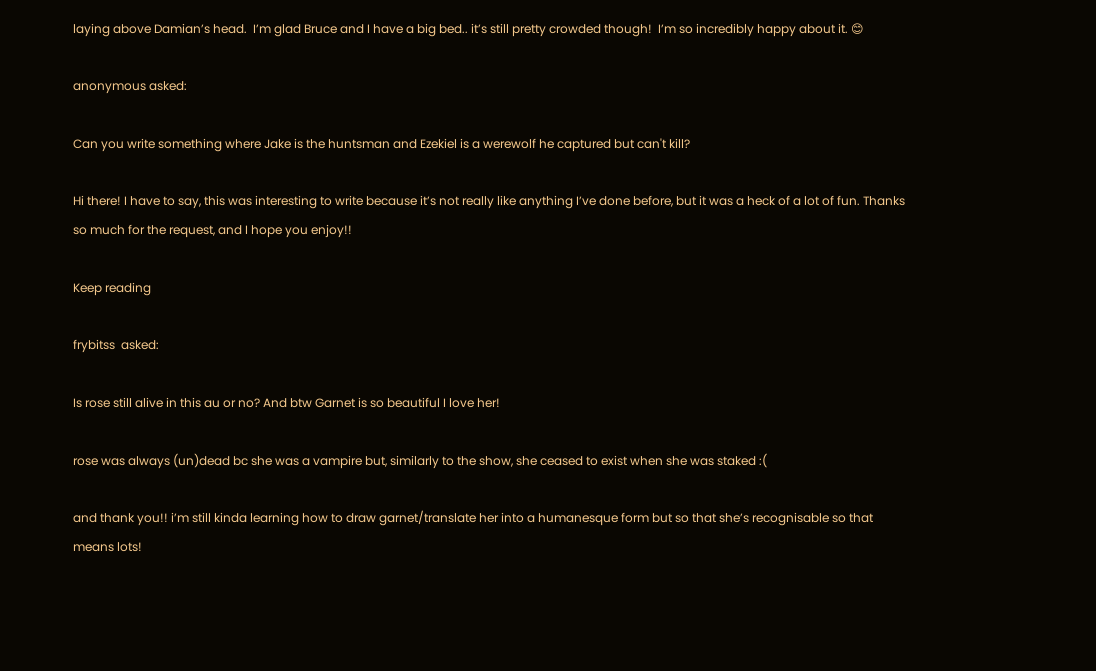laying above Damian’s head.  I’m glad Bruce and I have a big bed.. it’s still pretty crowded though!  I’m so incredibly happy about it. 😊

anonymous asked:

Can you write something where Jake is the huntsman and Ezekiel is a werewolf he captured but can't kill?

Hi there! I have to say, this was interesting to write because it’s not really like anything I’ve done before, but it was a heck of a lot of fun. Thanks so much for the request, and I hope you enjoy!!

Keep reading

frybitss  asked:

Is rose still alive in this au or no? And btw Garnet is so beautiful I love her!

rose was always (un)dead bc she was a vampire but, similarly to the show, she ceased to exist when she was staked :(

and thank you!! i’m still kinda learning how to draw garnet/translate her into a humanesque form but so that she’s recognisable so that means lots!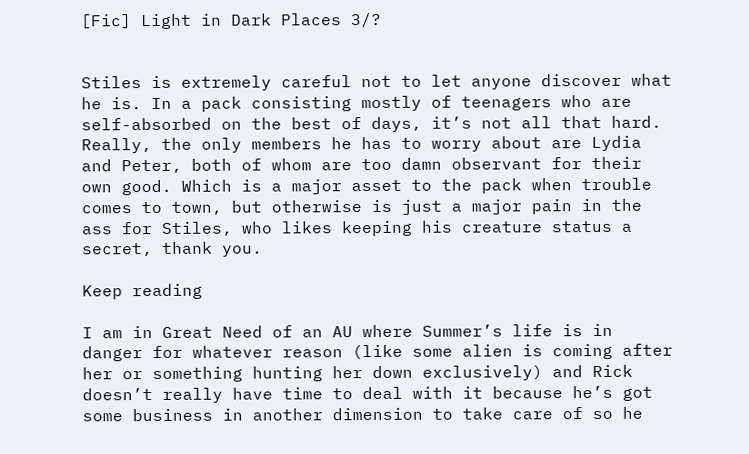[Fic] Light in Dark Places 3/?


Stiles is extremely careful not to let anyone discover what he is. In a pack consisting mostly of teenagers who are self-absorbed on the best of days, it’s not all that hard. Really, the only members he has to worry about are Lydia and Peter, both of whom are too damn observant for their own good. Which is a major asset to the pack when trouble comes to town, but otherwise is just a major pain in the ass for Stiles, who likes keeping his creature status a secret, thank you.

Keep reading

I am in Great Need of an AU where Summer’s life is in danger for whatever reason (like some alien is coming after her or something hunting her down exclusively) and Rick doesn’t really have time to deal with it because he’s got some business in another dimension to take care of so he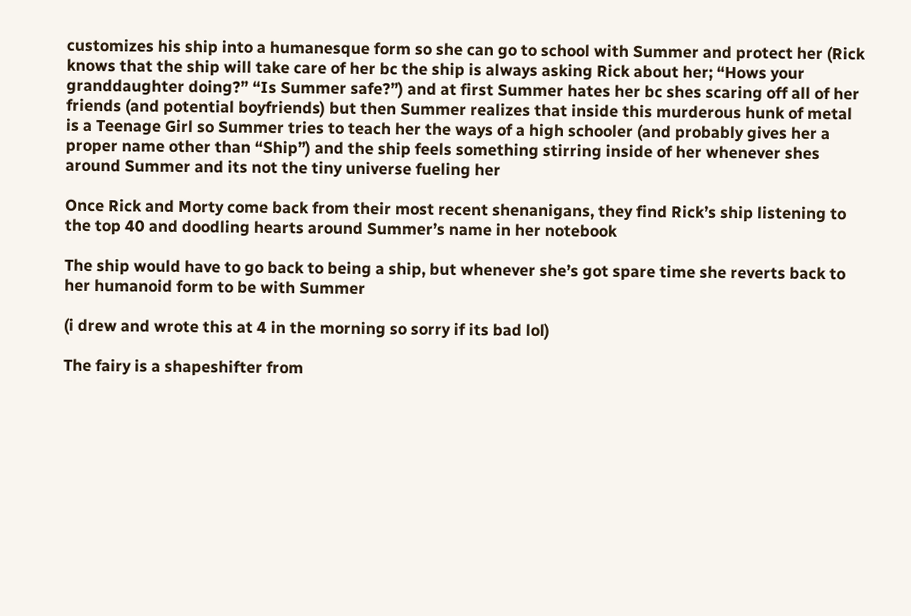customizes his ship into a humanesque form so she can go to school with Summer and protect her (Rick knows that the ship will take care of her bc the ship is always asking Rick about her; “Hows your granddaughter doing?” “Is Summer safe?”) and at first Summer hates her bc shes scaring off all of her friends (and potential boyfriends) but then Summer realizes that inside this murderous hunk of metal is a Teenage Girl so Summer tries to teach her the ways of a high schooler (and probably gives her a proper name other than “Ship”) and the ship feels something stirring inside of her whenever shes around Summer and its not the tiny universe fueling her

Once Rick and Morty come back from their most recent shenanigans, they find Rick’s ship listening to the top 40 and doodling hearts around Summer’s name in her notebook

The ship would have to go back to being a ship, but whenever she’s got spare time she reverts back to her humanoid form to be with Summer

(i drew and wrote this at 4 in the morning so sorry if its bad lol)

The fairy is a shapeshifter from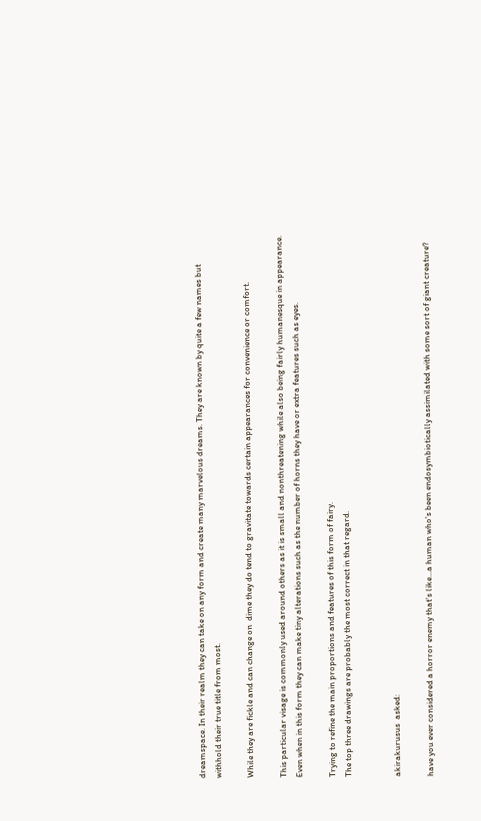dreamspace. In their realm they can take on any form and create many marvelous dreams. They are known by quite a few names but withhold their true title from most.

While they are fickle and can change on  dime they do tend to gravitate towards certain appearances for convenience or comfort.

This particular visage is commonly used around others as it is small and nonthreatening while also being fairly humanesque in appearance. Even when in this form they can make tiny alterations such as the number of horns they have or extra features such as eyes.

Trying to refine the main proportions and features of this form of fairy.
The top three drawings are probably the most correct in that regard.


akirakurusus  asked:

have you ever considered a horror enemy that's like...a human who's been endosymbiotically assimilated with some sort of giant creature?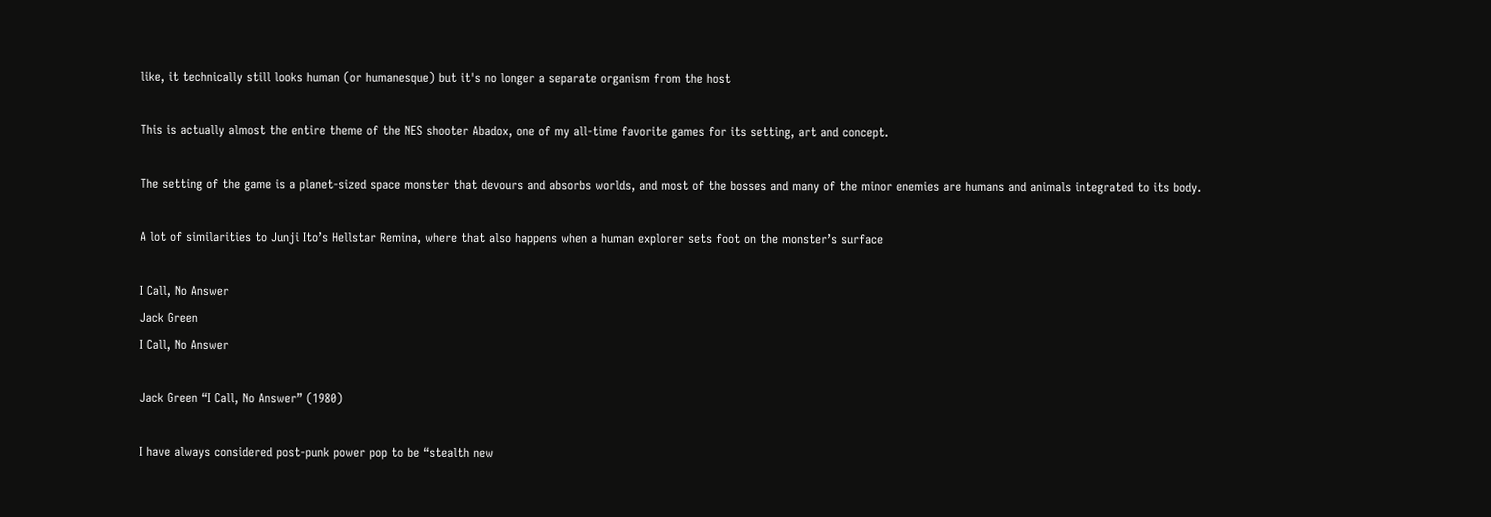like, it technically still looks human (or humanesque) but it's no longer a separate organism from the host

This is actually almost the entire theme of the NES shooter Abadox, one of my all-time favorite games for its setting, art and concept.

The setting of the game is a planet-sized space monster that devours and absorbs worlds, and most of the bosses and many of the minor enemies are humans and animals integrated to its body.

A lot of similarities to Junji Ito’s Hellstar Remina, where that also happens when a human explorer sets foot on the monster’s surface

I Call, No Answer
Jack Green
I Call, No Answer

Jack Green “I Call, No Answer” (1980)

I have always considered post-punk power pop to be “stealth new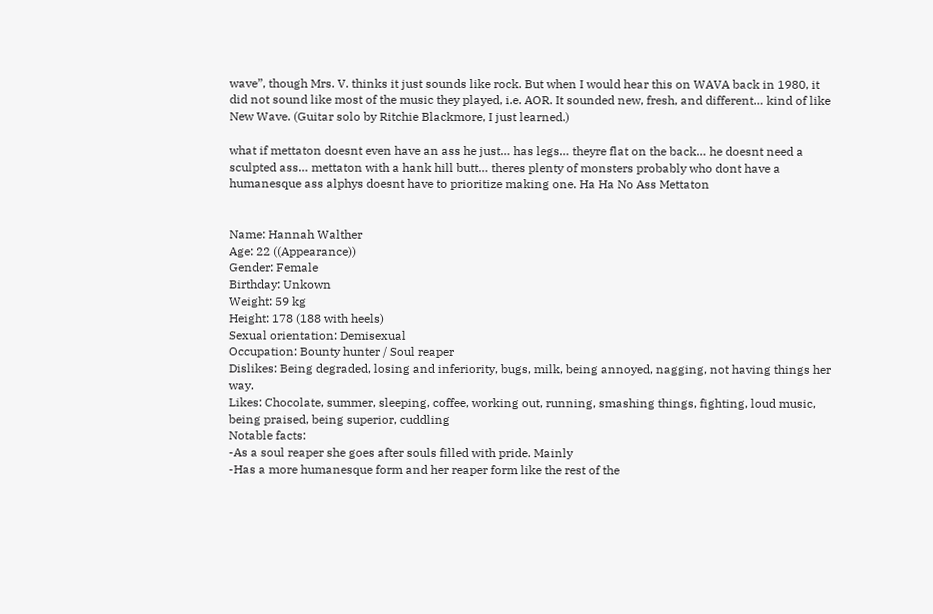wave”, though Mrs. V. thinks it just sounds like rock. But when I would hear this on WAVA back in 1980, it did not sound like most of the music they played, i.e. AOR. It sounded new, fresh, and different… kind of like New Wave. (Guitar solo by Ritchie Blackmore, I just learned.)

what if mettaton doesnt even have an ass he just… has legs… theyre flat on the back… he doesnt need a sculpted ass… mettaton with a hank hill butt… theres plenty of monsters probably who dont have a humanesque ass alphys doesnt have to prioritize making one. Ha Ha No Ass Mettaton


Name: Hannah Walther
Age: 22 ((Appearance))
Gender: Female
Birthday: Unkown
Weight: 59 kg
Height: 178 (188 with heels)
Sexual orientation: Demisexual
Occupation: Bounty hunter / Soul reaper
Dislikes: Being degraded, losing and inferiority, bugs, milk, being annoyed, nagging, not having things her way.
Likes: Chocolate, summer, sleeping, coffee, working out, running, smashing things, fighting, loud music, being praised, being superior, cuddling
Notable facts:
-As a soul reaper she goes after souls filled with pride. Mainly
-Has a more humanesque form and her reaper form like the rest of the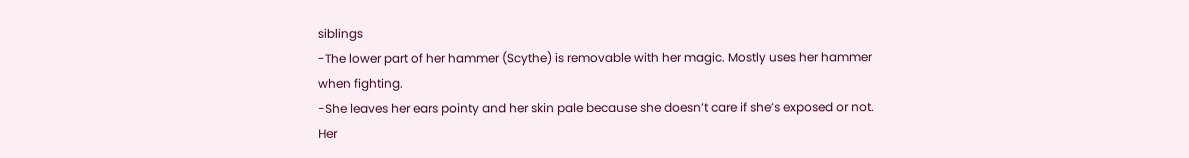siblings
-The lower part of her hammer (Scythe) is removable with her magic. Mostly uses her hammer when fighting.
-She leaves her ears pointy and her skin pale because she doesn’t care if she’s exposed or not. Her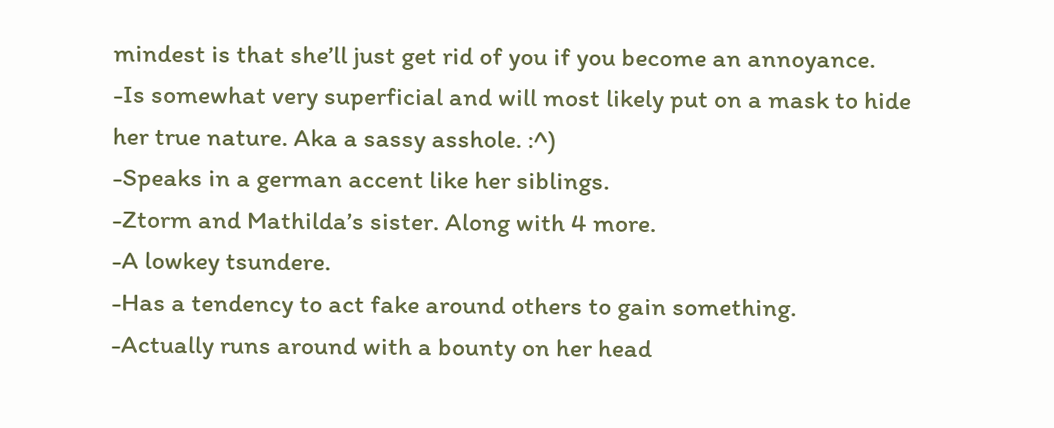mindest is that she’ll just get rid of you if you become an annoyance.
-Is somewhat very superficial and will most likely put on a mask to hide her true nature. Aka a sassy asshole. :^)
-Speaks in a german accent like her siblings.
-Ztorm and Mathilda’s sister. Along with 4 more.
-A lowkey tsundere.
-Has a tendency to act fake around others to gain something.
-Actually runs around with a bounty on her head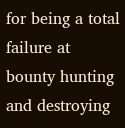for being a total failure at bounty hunting and destroying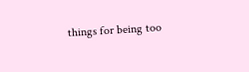things for being too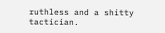ruthless and a shitty tactician.